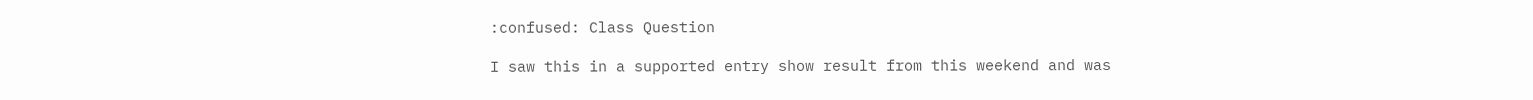:confused: Class Question

I saw this in a supported entry show result from this weekend and was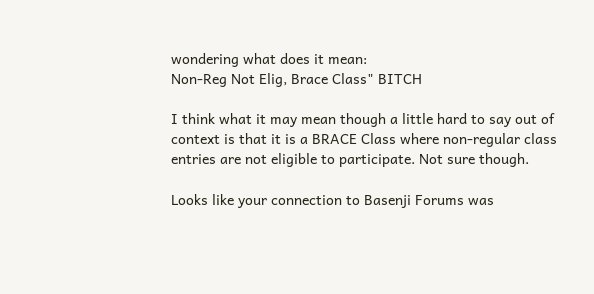wondering what does it mean:
Non-Reg Not Elig, Brace Class" BITCH

I think what it may mean though a little hard to say out of context is that it is a BRACE Class where non-regular class entries are not eligible to participate. Not sure though.

Looks like your connection to Basenji Forums was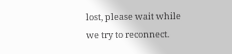lost, please wait while we try to reconnect.